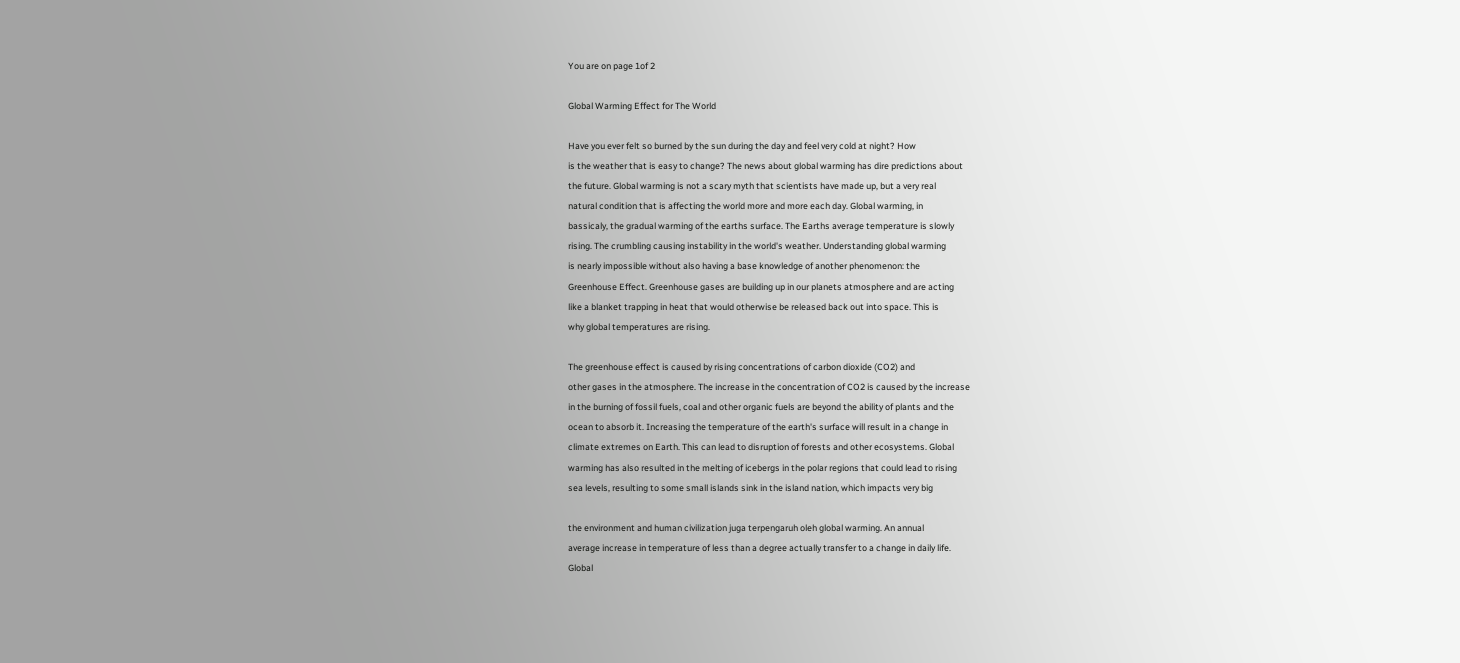You are on page 1of 2

Global Warming Effect for The World

Have you ever felt so burned by the sun during the day and feel very cold at night? How
is the weather that is easy to change? The news about global warming has dire predictions about
the future. Global warming is not a scary myth that scientists have made up, but a very real
natural condition that is affecting the world more and more each day. Global warming, in
bassicaly, the gradual warming of the earths surface. The Earths average temperature is slowly
rising. The crumbling causing instability in the world's weather. Understanding global warming
is nearly impossible without also having a base knowledge of another phenomenon: the
Greenhouse Effect. Greenhouse gases are building up in our planets atmosphere and are acting
like a blanket trapping in heat that would otherwise be released back out into space. This is
why global temperatures are rising.

The greenhouse effect is caused by rising concentrations of carbon dioxide (CO2) and
other gases in the atmosphere. The increase in the concentration of CO2 is caused by the increase
in the burning of fossil fuels, coal and other organic fuels are beyond the ability of plants and the
ocean to absorb it. Increasing the temperature of the earth's surface will result in a change in
climate extremes on Earth. This can lead to disruption of forests and other ecosystems. Global
warming has also resulted in the melting of icebergs in the polar regions that could lead to rising
sea levels, resulting to some small islands sink in the island nation, which impacts very big

the environment and human civilization juga terpengaruh oleh global warming. An annual
average increase in temperature of less than a degree actually transfer to a change in daily life.
Global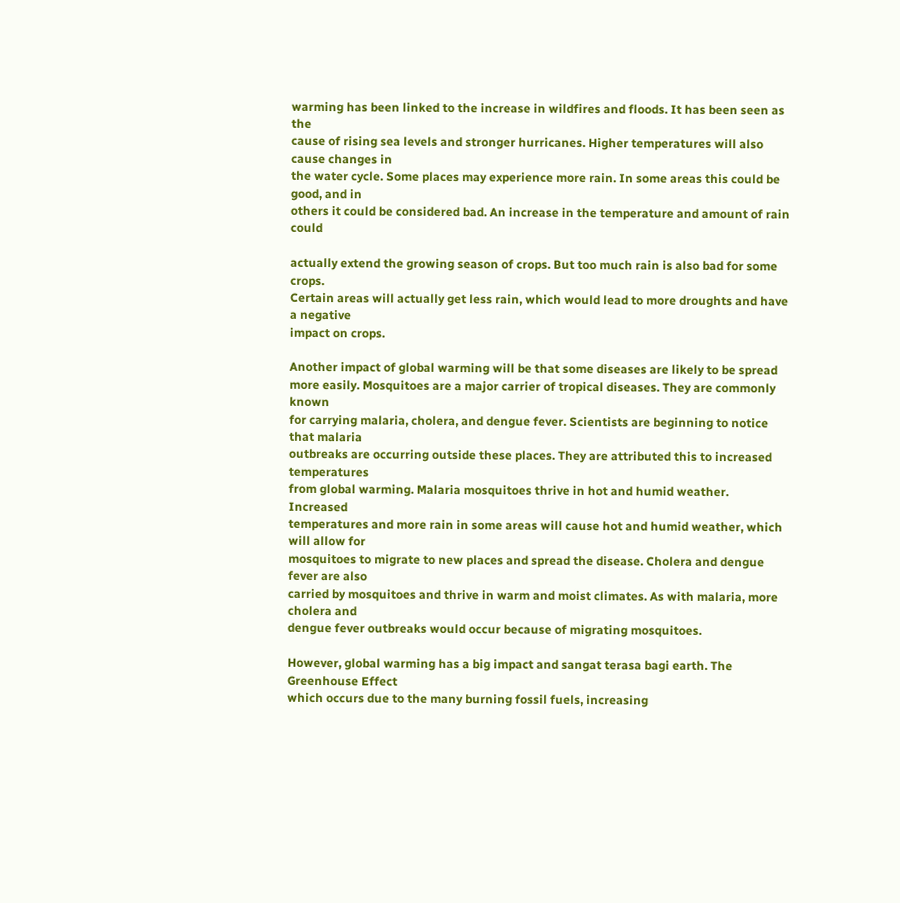warming has been linked to the increase in wildfires and floods. It has been seen as the
cause of rising sea levels and stronger hurricanes. Higher temperatures will also cause changes in
the water cycle. Some places may experience more rain. In some areas this could be good, and in
others it could be considered bad. An increase in the temperature and amount of rain could

actually extend the growing season of crops. But too much rain is also bad for some crops.
Certain areas will actually get less rain, which would lead to more droughts and have a negative
impact on crops.

Another impact of global warming will be that some diseases are likely to be spread
more easily. Mosquitoes are a major carrier of tropical diseases. They are commonly known
for carrying malaria, cholera, and dengue fever. Scientists are beginning to notice that malaria
outbreaks are occurring outside these places. They are attributed this to increased temperatures
from global warming. Malaria mosquitoes thrive in hot and humid weather. Increased
temperatures and more rain in some areas will cause hot and humid weather, which will allow for
mosquitoes to migrate to new places and spread the disease. Cholera and dengue fever are also
carried by mosquitoes and thrive in warm and moist climates. As with malaria, more cholera and
dengue fever outbreaks would occur because of migrating mosquitoes.

However, global warming has a big impact and sangat terasa bagi earth. The Greenhouse Effect
which occurs due to the many burning fossil fuels, increasing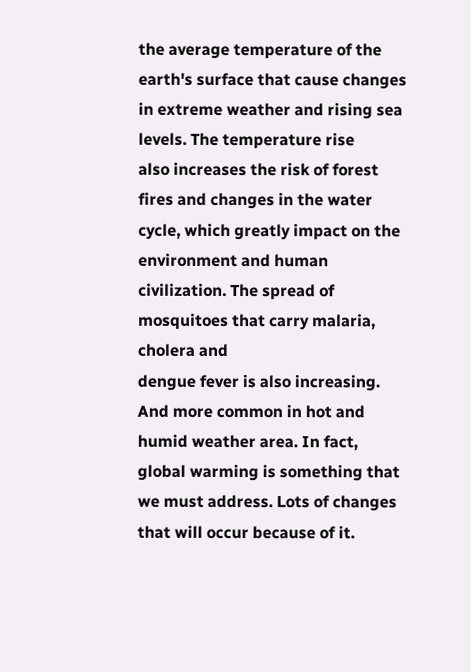the average temperature of the
earth's surface that cause changes in extreme weather and rising sea levels. The temperature rise
also increases the risk of forest fires and changes in the water cycle, which greatly impact on the
environment and human civilization. The spread of mosquitoes that carry malaria, cholera and
dengue fever is also increasing. And more common in hot and humid weather area. In fact,
global warming is something that we must address. Lots of changes that will occur because of it.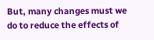But, many changes must we do to reduce the effects of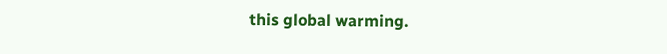this global warming.